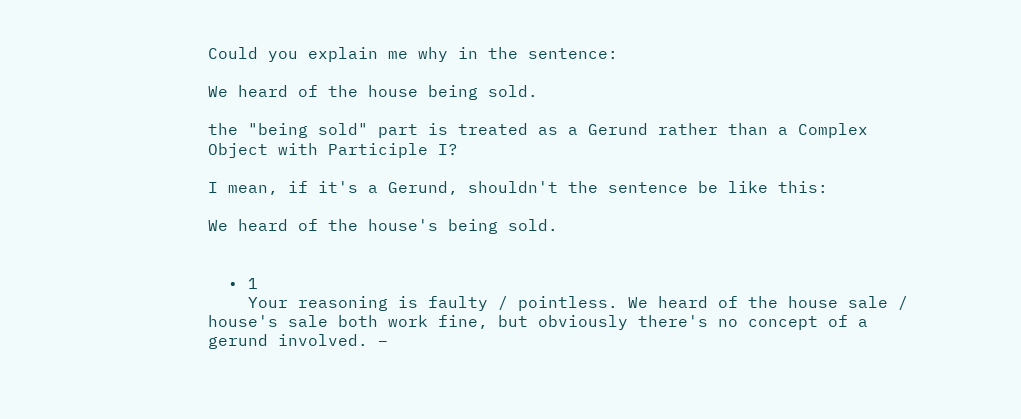Could you explain me why in the sentence:

We heard of the house being sold.

the "being sold" part is treated as a Gerund rather than a Complex Object with Participle I?

I mean, if it's a Gerund, shouldn't the sentence be like this:

We heard of the house's being sold.


  • 1
    Your reasoning is faulty / pointless. We heard of the house sale / house's sale both work fine, but obviously there's no concept of a gerund involved. –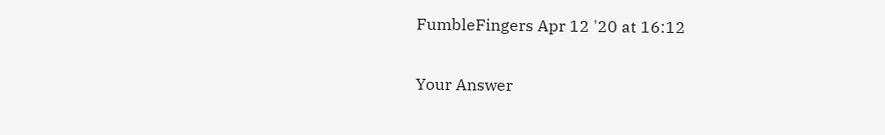FumbleFingers Apr 12 '20 at 16:12

Your Answer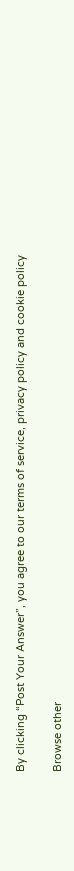By clicking “Post Your Answer”, you agree to our terms of service, privacy policy and cookie policy

Browse other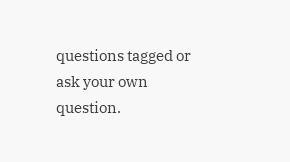questions tagged or ask your own question.